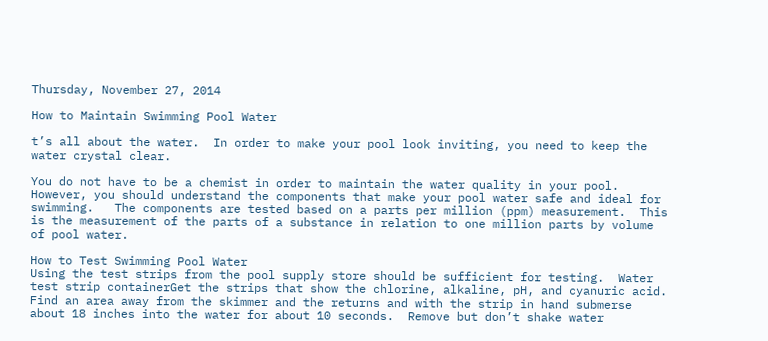Thursday, November 27, 2014

How to Maintain Swimming Pool Water

t’s all about the water.  In order to make your pool look inviting, you need to keep the water crystal clear.

You do not have to be a chemist in order to maintain the water quality in your pool.  However, you should understand the components that make your pool water safe and ideal for swimming.   The components are tested based on a parts per million (ppm) measurement.  This is the measurement of the parts of a substance in relation to one million parts by volume of pool water.

How to Test Swimming Pool Water
Using the test strips from the pool supply store should be sufficient for testing.  Water test strip containerGet the strips that show the chlorine, alkaline, pH, and cyanuric acid.  Find an area away from the skimmer and the returns and with the strip in hand submerse about 18 inches into the water for about 10 seconds.  Remove but don’t shake water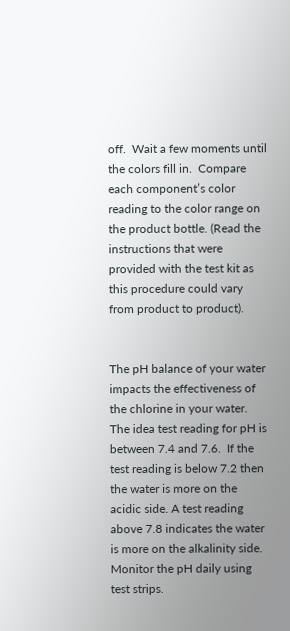off.  Wait a few moments until the colors fill in.  Compare each component’s color reading to the color range on the product bottle. (Read the instructions that were provided with the test kit as this procedure could vary from product to product).


The pH balance of your water impacts the effectiveness of the chlorine in your water. The idea test reading for pH is between 7.4 and 7.6.  If the test reading is below 7.2 then the water is more on the acidic side. A test reading above 7.8 indicates the water is more on the alkalinity side.  Monitor the pH daily using test strips.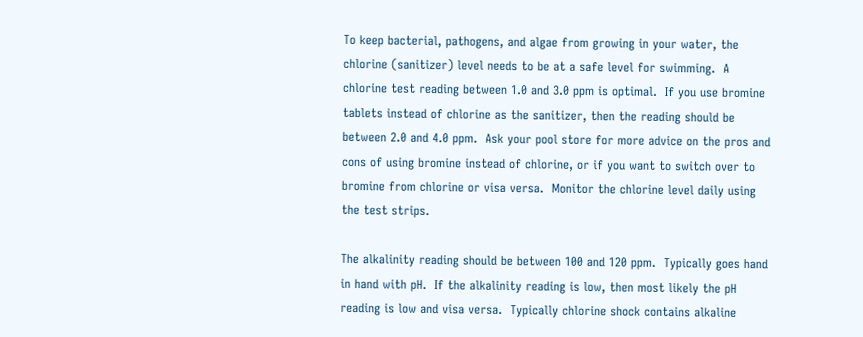To keep bacterial, pathogens, and algae from growing in your water, the chlorine (sanitizer) level needs to be at a safe level for swimming.  A chlorine test reading between 1.0 and 3.0 ppm is optimal.  If you use bromine tablets instead of chlorine as the sanitizer, then the reading should be between 2.0 and 4.0 ppm.  Ask your pool store for more advice on the pros and cons of using bromine instead of chlorine, or if you want to switch over to bromine from chlorine or visa versa.  Monitor the chlorine level daily using the test strips.

The alkalinity reading should be between 100 and 120 ppm.  Typically goes hand in hand with pH.  If the alkalinity reading is low, then most likely the pH reading is low and visa versa.  Typically chlorine shock contains alkaline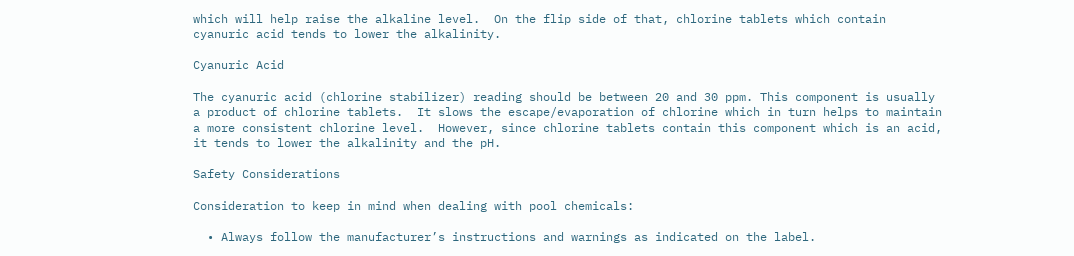which will help raise the alkaline level.  On the flip side of that, chlorine tablets which contain cyanuric acid tends to lower the alkalinity.

Cyanuric Acid

The cyanuric acid (chlorine stabilizer) reading should be between 20 and 30 ppm. This component is usually a product of chlorine tablets.  It slows the escape/evaporation of chlorine which in turn helps to maintain a more consistent chlorine level.  However, since chlorine tablets contain this component which is an acid, it tends to lower the alkalinity and the pH.

Safety Considerations

Consideration to keep in mind when dealing with pool chemicals:

  • Always follow the manufacturer’s instructions and warnings as indicated on the label.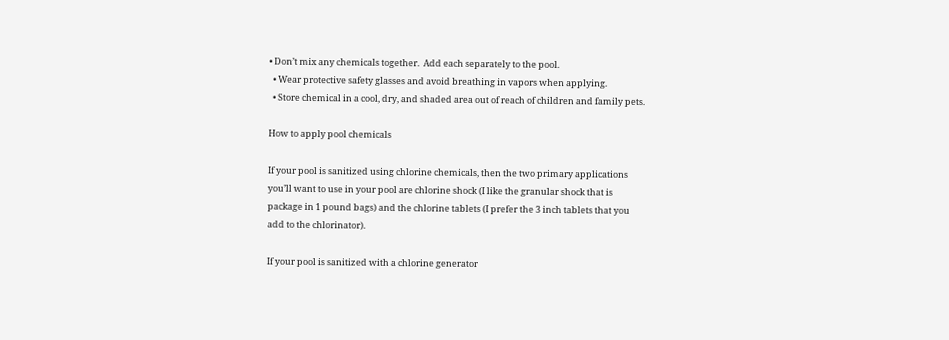• Don’t mix any chemicals together.  Add each separately to the pool.
  • Wear protective safety glasses and avoid breathing in vapors when applying.
  • Store chemical in a cool, dry, and shaded area out of reach of children and family pets.

How to apply pool chemicals

If your pool is sanitized using chlorine chemicals, then the two primary applications you’ll want to use in your pool are chlorine shock (I like the granular shock that is package in 1 pound bags) and the chlorine tablets (I prefer the 3 inch tablets that you add to the chlorinator).

If your pool is sanitized with a chlorine generator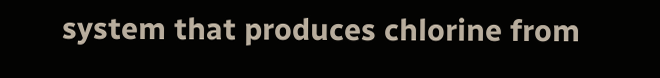system that produces chlorine from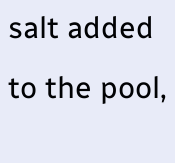salt added to the pool,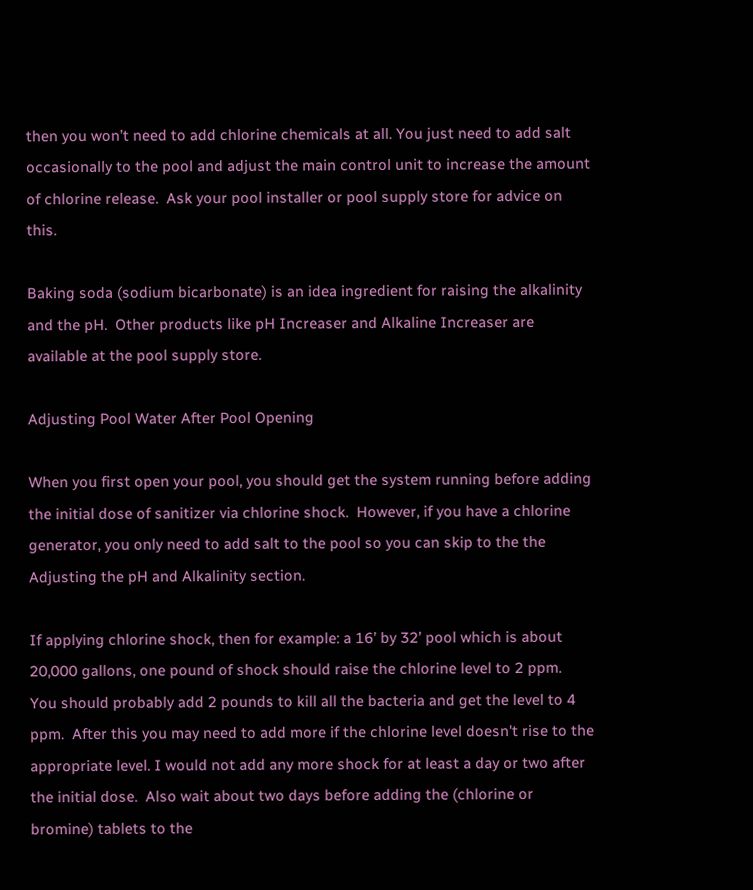then you won’t need to add chlorine chemicals at all. You just need to add salt occasionally to the pool and adjust the main control unit to increase the amount of chlorine release.  Ask your pool installer or pool supply store for advice on this.

Baking soda (sodium bicarbonate) is an idea ingredient for raising the alkalinity and the pH.  Other products like pH Increaser and Alkaline Increaser are available at the pool supply store.

Adjusting Pool Water After Pool Opening

When you first open your pool, you should get the system running before adding the initial dose of sanitizer via chlorine shock.  However, if you have a chlorine generator, you only need to add salt to the pool so you can skip to the the Adjusting the pH and Alkalinity section.

If applying chlorine shock, then for example: a 16’ by 32’ pool which is about 20,000 gallons, one pound of shock should raise the chlorine level to 2 ppm.  You should probably add 2 pounds to kill all the bacteria and get the level to 4 ppm.  After this you may need to add more if the chlorine level doesn't rise to the appropriate level. I would not add any more shock for at least a day or two after the initial dose.  Also wait about two days before adding the (chlorine or bromine) tablets to the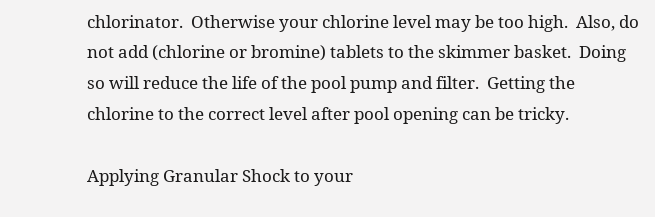chlorinator.  Otherwise your chlorine level may be too high.  Also, do not add (chlorine or bromine) tablets to the skimmer basket.  Doing so will reduce the life of the pool pump and filter.  Getting the chlorine to the correct level after pool opening can be tricky.

Applying Granular Shock to your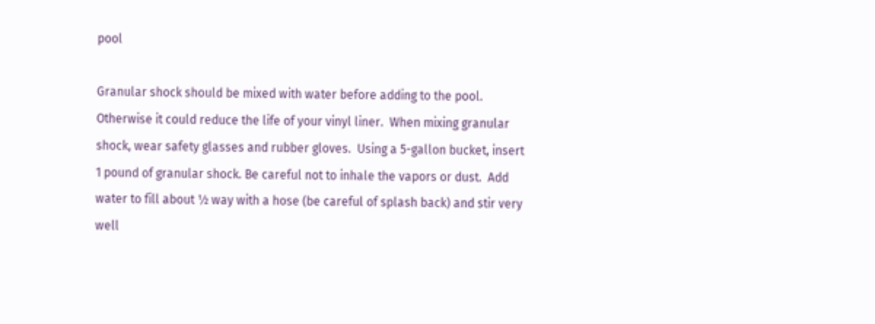pool

Granular shock should be mixed with water before adding to the pool.  Otherwise it could reduce the life of your vinyl liner.  When mixing granular shock, wear safety glasses and rubber gloves.  Using a 5-gallon bucket, insert 1 pound of granular shock. Be careful not to inhale the vapors or dust.  Add water to fill about ½ way with a hose (be careful of splash back) and stir very well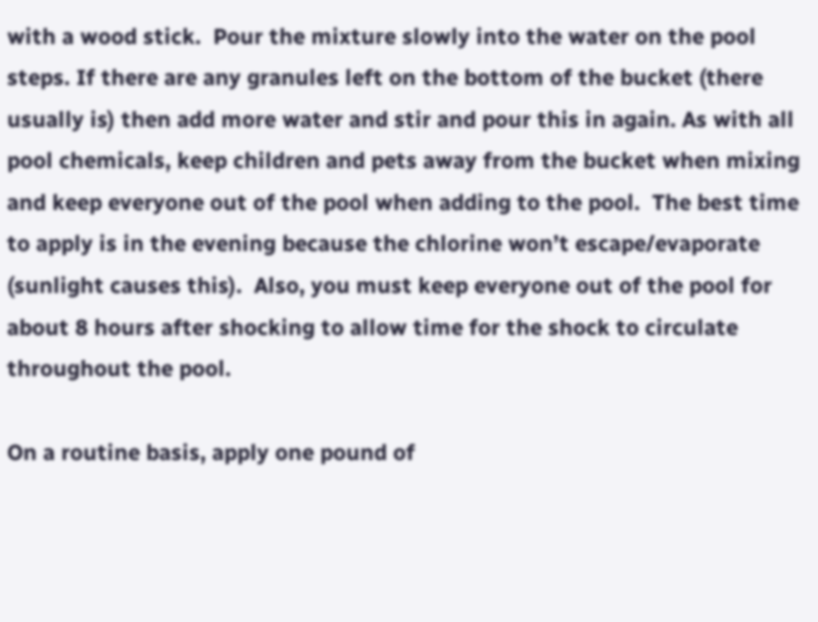with a wood stick.  Pour the mixture slowly into the water on the pool steps. If there are any granules left on the bottom of the bucket (there usually is) then add more water and stir and pour this in again. As with all pool chemicals, keep children and pets away from the bucket when mixing and keep everyone out of the pool when adding to the pool.  The best time to apply is in the evening because the chlorine won’t escape/evaporate (sunlight causes this).  Also, you must keep everyone out of the pool for about 8 hours after shocking to allow time for the shock to circulate throughout the pool.

On a routine basis, apply one pound of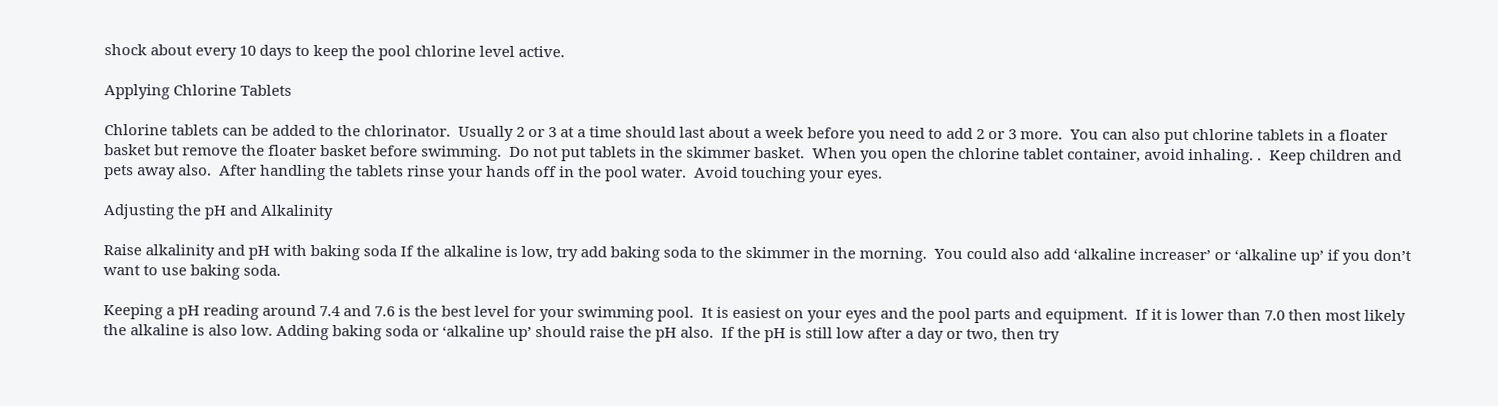shock about every 10 days to keep the pool chlorine level active.

Applying Chlorine Tablets

Chlorine tablets can be added to the chlorinator.  Usually 2 or 3 at a time should last about a week before you need to add 2 or 3 more.  You can also put chlorine tablets in a floater basket but remove the floater basket before swimming.  Do not put tablets in the skimmer basket.  When you open the chlorine tablet container, avoid inhaling. .  Keep children and pets away also.  After handling the tablets rinse your hands off in the pool water.  Avoid touching your eyes.

Adjusting the pH and Alkalinity

Raise alkalinity and pH with baking soda If the alkaline is low, try add baking soda to the skimmer in the morning.  You could also add ‘alkaline increaser’ or ‘alkaline up’ if you don’t want to use baking soda.

Keeping a pH reading around 7.4 and 7.6 is the best level for your swimming pool.  It is easiest on your eyes and the pool parts and equipment.  If it is lower than 7.0 then most likely the alkaline is also low. Adding baking soda or ‘alkaline up’ should raise the pH also.  If the pH is still low after a day or two, then try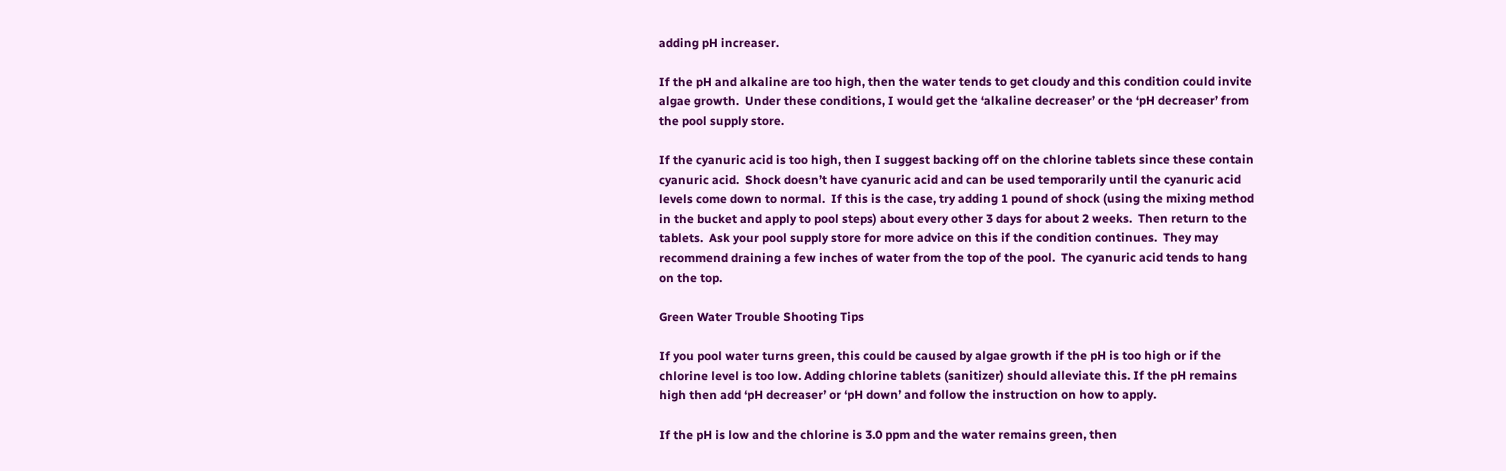adding pH increaser.

If the pH and alkaline are too high, then the water tends to get cloudy and this condition could invite algae growth.  Under these conditions, I would get the ‘alkaline decreaser’ or the ‘pH decreaser’ from the pool supply store.

If the cyanuric acid is too high, then I suggest backing off on the chlorine tablets since these contain cyanuric acid.  Shock doesn’t have cyanuric acid and can be used temporarily until the cyanuric acid levels come down to normal.  If this is the case, try adding 1 pound of shock (using the mixing method in the bucket and apply to pool steps) about every other 3 days for about 2 weeks.  Then return to the tablets.  Ask your pool supply store for more advice on this if the condition continues.  They may recommend draining a few inches of water from the top of the pool.  The cyanuric acid tends to hang on the top.

Green Water Trouble Shooting Tips

If you pool water turns green, this could be caused by algae growth if the pH is too high or if the chlorine level is too low. Adding chlorine tablets (sanitizer) should alleviate this. If the pH remains high then add ‘pH decreaser’ or ‘pH down’ and follow the instruction on how to apply.

If the pH is low and the chlorine is 3.0 ppm and the water remains green, then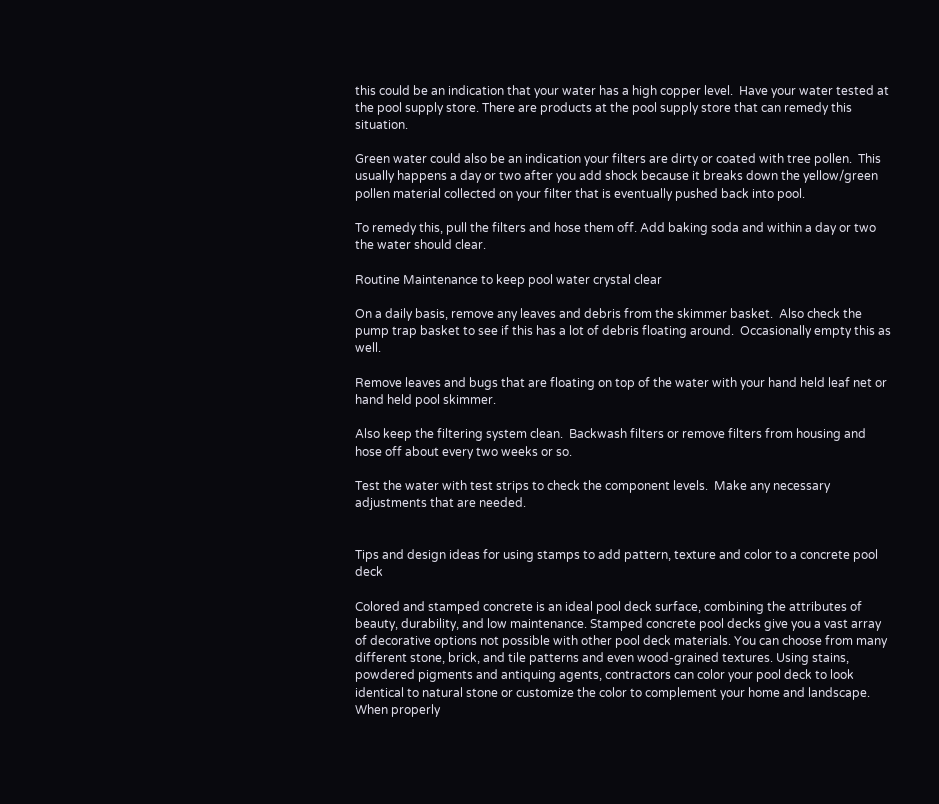this could be an indication that your water has a high copper level.  Have your water tested at the pool supply store. There are products at the pool supply store that can remedy this situation.

Green water could also be an indication your filters are dirty or coated with tree pollen.  This usually happens a day or two after you add shock because it breaks down the yellow/green pollen material collected on your filter that is eventually pushed back into pool.

To remedy this, pull the filters and hose them off. Add baking soda and within a day or two the water should clear.

Routine Maintenance to keep pool water crystal clear

On a daily basis, remove any leaves and debris from the skimmer basket.  Also check the pump trap basket to see if this has a lot of debris floating around.  Occasionally empty this as well.

Remove leaves and bugs that are floating on top of the water with your hand held leaf net or hand held pool skimmer.

Also keep the filtering system clean.  Backwash filters or remove filters from housing and hose off about every two weeks or so.

Test the water with test strips to check the component levels.  Make any necessary adjustments that are needed.


Tips and design ideas for using stamps to add pattern, texture and color to a concrete pool deck

Colored and stamped concrete is an ideal pool deck surface, combining the attributes of beauty, durability, and low maintenance. Stamped concrete pool decks give you a vast array of decorative options not possible with other pool deck materials. You can choose from many different stone, brick, and tile patterns and even wood-grained textures. Using stains, powdered pigments and antiquing agents, contractors can color your pool deck to look identical to natural stone or customize the color to complement your home and landscape. When properly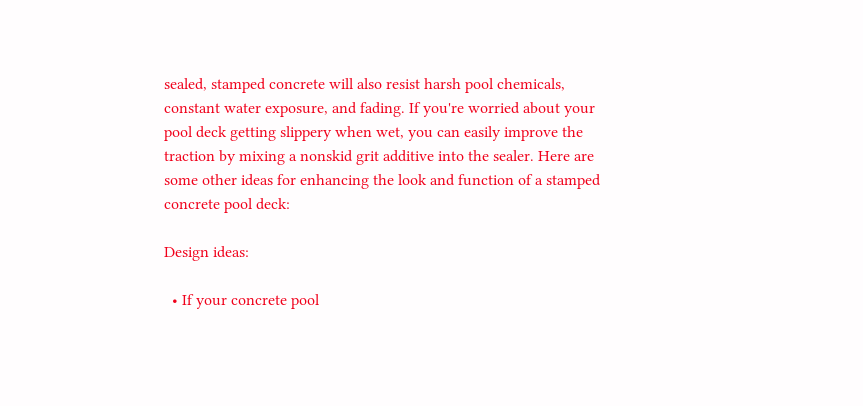sealed, stamped concrete will also resist harsh pool chemicals, constant water exposure, and fading. If you're worried about your pool deck getting slippery when wet, you can easily improve the traction by mixing a nonskid grit additive into the sealer. Here are some other ideas for enhancing the look and function of a stamped concrete pool deck:

Design ideas:

  • If your concrete pool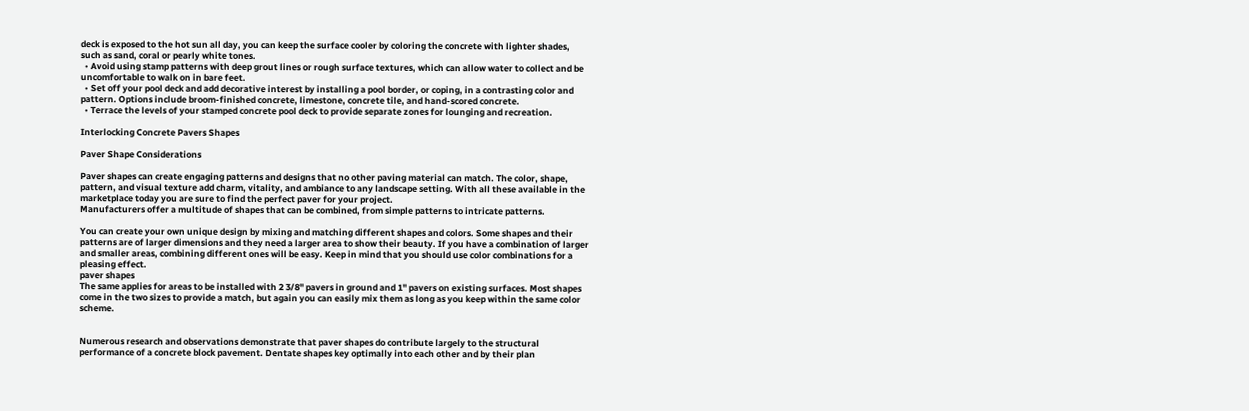deck is exposed to the hot sun all day, you can keep the surface cooler by coloring the concrete with lighter shades, such as sand, coral or pearly white tones.
  • Avoid using stamp patterns with deep grout lines or rough surface textures, which can allow water to collect and be uncomfortable to walk on in bare feet.
  • Set off your pool deck and add decorative interest by installing a pool border, or coping, in a contrasting color and pattern. Options include broom-finished concrete, limestone, concrete tile, and hand-scored concrete.
  • Terrace the levels of your stamped concrete pool deck to provide separate zones for lounging and recreation.

Interlocking Concrete Pavers Shapes

Paver Shape Considerations

Paver shapes can create engaging patterns and designs that no other paving material can match. The color, shape, pattern, and visual texture add charm, vitality, and ambiance to any landscape setting. With all these available in the marketplace today you are sure to find the perfect paver for your project.
Manufacturers offer a multitude of shapes that can be combined, from simple patterns to intricate patterns.

You can create your own unique design by mixing and matching different shapes and colors. Some shapes and their patterns are of larger dimensions and they need a larger area to show their beauty. If you have a combination of larger and smaller areas, combining different ones will be easy. Keep in mind that you should use color combinations for a pleasing effect.
paver shapes
The same applies for areas to be installed with 2 3/8" pavers in ground and 1" pavers on existing surfaces. Most shapes come in the two sizes to provide a match, but again you can easily mix them as long as you keep within the same color scheme.


Numerous research and observations demonstrate that paver shapes do contribute largely to the structural performance of a concrete block pavement. Dentate shapes key optimally into each other and by their plan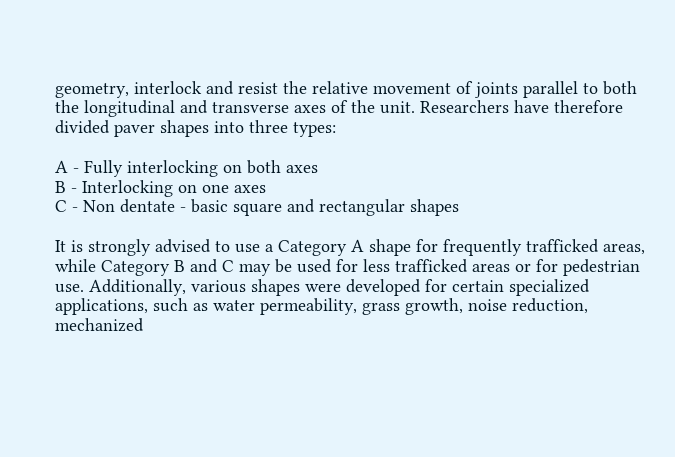geometry, interlock and resist the relative movement of joints parallel to both the longitudinal and transverse axes of the unit. Researchers have therefore divided paver shapes into three types:

A - Fully interlocking on both axes
B - Interlocking on one axes
C - Non dentate - basic square and rectangular shapes

It is strongly advised to use a Category A shape for frequently trafficked areas, while Category B and C may be used for less trafficked areas or for pedestrian use. Additionally, various shapes were developed for certain specialized applications, such as water permeability, grass growth, noise reduction, mechanized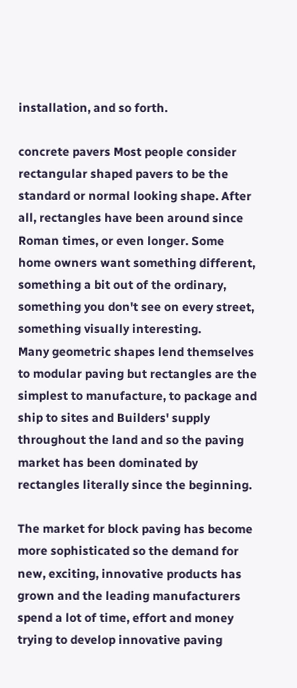installation, and so forth.

concrete pavers Most people consider rectangular shaped pavers to be the standard or normal looking shape. After all, rectangles have been around since Roman times, or even longer. Some home owners want something different, something a bit out of the ordinary, something you don't see on every street, something visually interesting.
Many geometric shapes lend themselves to modular paving but rectangles are the simplest to manufacture, to package and ship to sites and Builders' supply throughout the land and so the paving market has been dominated by rectangles literally since the beginning.

The market for block paving has become more sophisticated so the demand for new, exciting, innovative products has grown and the leading manufacturers spend a lot of time, effort and money trying to develop innovative paving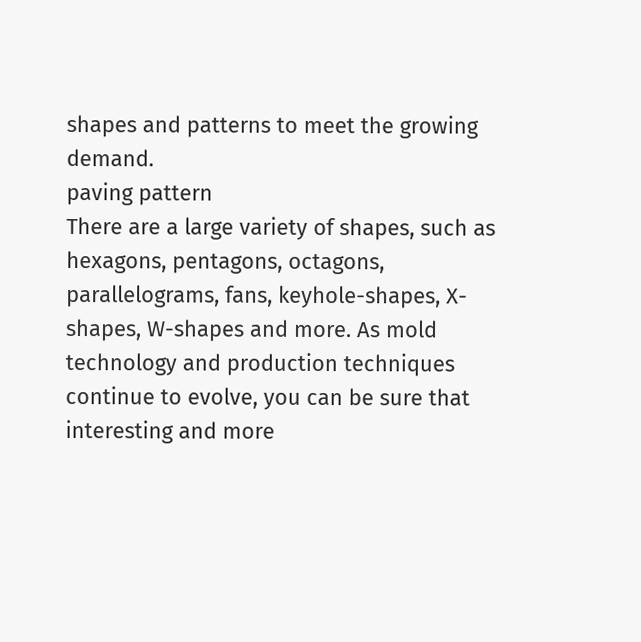shapes and patterns to meet the growing demand.
paving pattern
There are a large variety of shapes, such as hexagons, pentagons, octagons, parallelograms, fans, keyhole-shapes, X-shapes, W-shapes and more. As mold technology and production techniques continue to evolve, you can be sure that interesting and more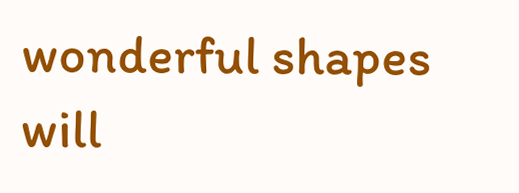wonderful shapes will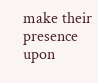make their presence upon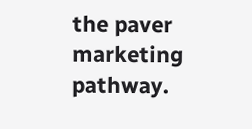the paver marketing pathway.